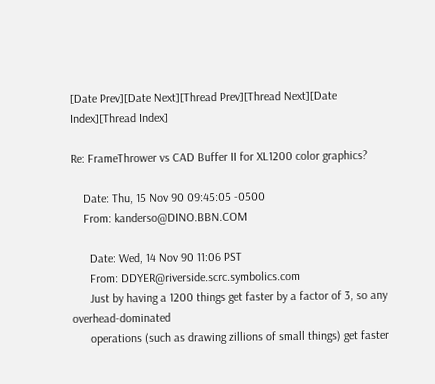[Date Prev][Date Next][Thread Prev][Thread Next][Date Index][Thread Index]

Re: FrameThrower vs CAD Buffer II for XL1200 color graphics?

    Date: Thu, 15 Nov 90 09:45:05 -0500
    From: kanderso@DINO.BBN.COM

      Date: Wed, 14 Nov 90 11:06 PST
      From: DDYER@riverside.scrc.symbolics.com
      Just by having a 1200 things get faster by a factor of 3, so any overhead-dominated
      operations (such as drawing zillions of small things) get faster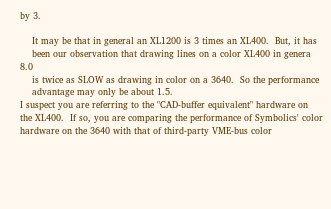by 3.

    It may be that in general an XL1200 is 3 times an XL400.  But, it has
    been our observation that drawing lines on a color XL400 in genera 8.0
    is twice as SLOW as drawing in color on a 3640.  So the performance
    advantage may only be about 1.5.
I suspect you are referring to the "CAD-buffer equivalent" hardware on
the XL400.  If so, you are comparing the performance of Symbolics' color
hardware on the 3640 with that of third-party VME-bus color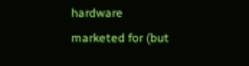hardware
marketed for (but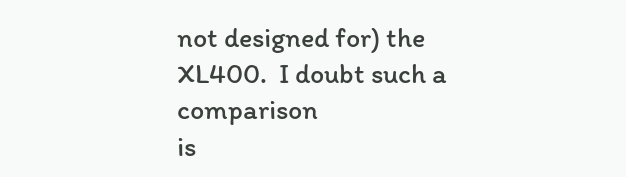not designed for) the XL400.  I doubt such a comparison
is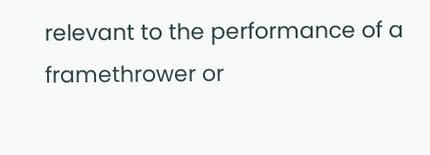relevant to the performance of a framethrower or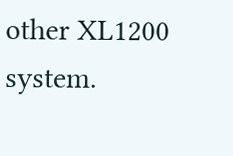other XL1200 system.